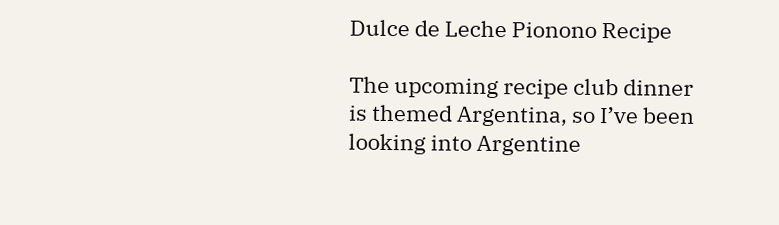Dulce de Leche Pionono Recipe

The upcoming recipe club dinner is themed Argentina, so I’ve been looking into Argentine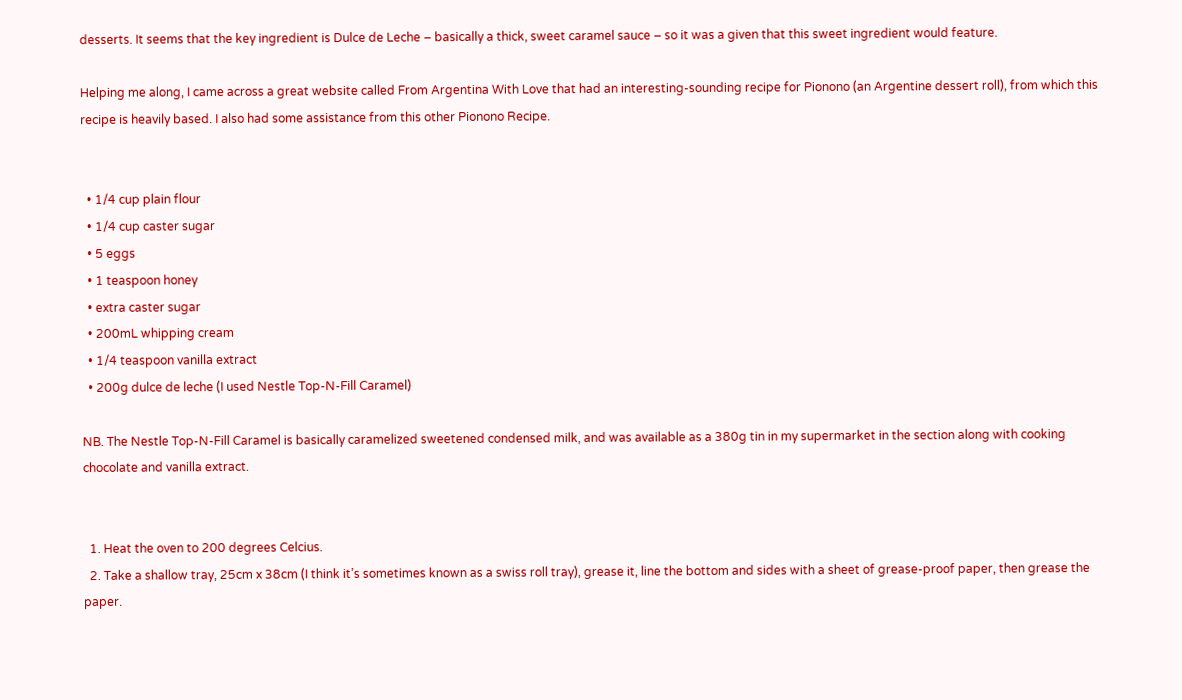desserts. It seems that the key ingredient is Dulce de Leche – basically a thick, sweet caramel sauce – so it was a given that this sweet ingredient would feature.

Helping me along, I came across a great website called From Argentina With Love that had an interesting-sounding recipe for Pionono (an Argentine dessert roll), from which this recipe is heavily based. I also had some assistance from this other Pionono Recipe.


  • 1/4 cup plain flour
  • 1/4 cup caster sugar
  • 5 eggs
  • 1 teaspoon honey
  • extra caster sugar
  • 200mL whipping cream
  • 1/4 teaspoon vanilla extract
  • 200g dulce de leche (I used Nestle Top-N-Fill Caramel)

NB. The Nestle Top-N-Fill Caramel is basically caramelized sweetened condensed milk, and was available as a 380g tin in my supermarket in the section along with cooking chocolate and vanilla extract.


  1. Heat the oven to 200 degrees Celcius.
  2. Take a shallow tray, 25cm x 38cm (I think it’s sometimes known as a swiss roll tray), grease it, line the bottom and sides with a sheet of grease-proof paper, then grease the paper.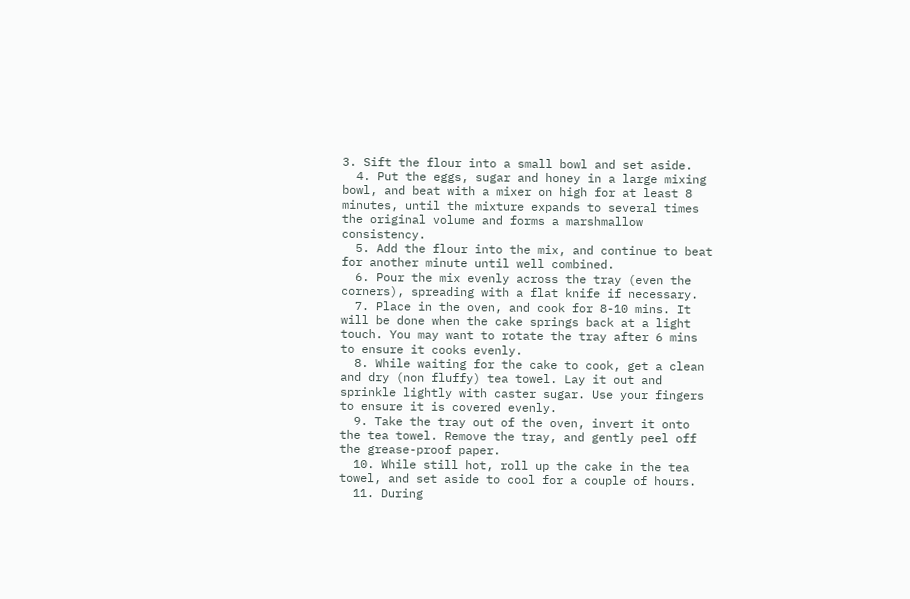3. Sift the flour into a small bowl and set aside.
  4. Put the eggs, sugar and honey in a large mixing bowl, and beat with a mixer on high for at least 8 minutes, until the mixture expands to several times the original volume and forms a marshmallow consistency.
  5. Add the flour into the mix, and continue to beat for another minute until well combined.
  6. Pour the mix evenly across the tray (even the corners), spreading with a flat knife if necessary.
  7. Place in the oven, and cook for 8-10 mins. It will be done when the cake springs back at a light touch. You may want to rotate the tray after 6 mins to ensure it cooks evenly.
  8. While waiting for the cake to cook, get a clean and dry (non fluffy) tea towel. Lay it out and sprinkle lightly with caster sugar. Use your fingers to ensure it is covered evenly.
  9. Take the tray out of the oven, invert it onto the tea towel. Remove the tray, and gently peel off the grease-proof paper.
  10. While still hot, roll up the cake in the tea towel, and set aside to cool for a couple of hours.
  11. During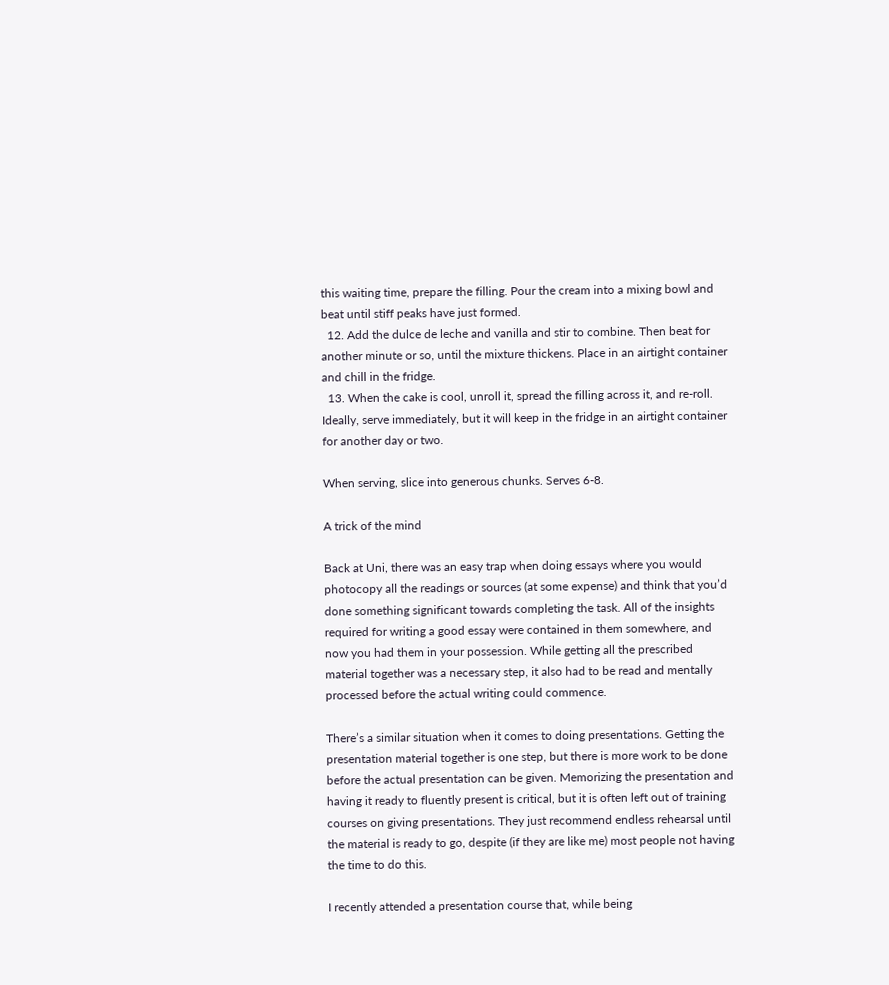this waiting time, prepare the filling. Pour the cream into a mixing bowl and beat until stiff peaks have just formed.
  12. Add the dulce de leche and vanilla and stir to combine. Then beat for another minute or so, until the mixture thickens. Place in an airtight container and chill in the fridge.
  13. When the cake is cool, unroll it, spread the filling across it, and re-roll. Ideally, serve immediately, but it will keep in the fridge in an airtight container for another day or two.

When serving, slice into generous chunks. Serves 6-8.

A trick of the mind

Back at Uni, there was an easy trap when doing essays where you would photocopy all the readings or sources (at some expense) and think that you’d done something significant towards completing the task. All of the insights required for writing a good essay were contained in them somewhere, and now you had them in your possession. While getting all the prescribed material together was a necessary step, it also had to be read and mentally processed before the actual writing could commence.

There’s a similar situation when it comes to doing presentations. Getting the presentation material together is one step, but there is more work to be done before the actual presentation can be given. Memorizing the presentation and having it ready to fluently present is critical, but it is often left out of training courses on giving presentations. They just recommend endless rehearsal until the material is ready to go, despite (if they are like me) most people not having the time to do this.

I recently attended a presentation course that, while being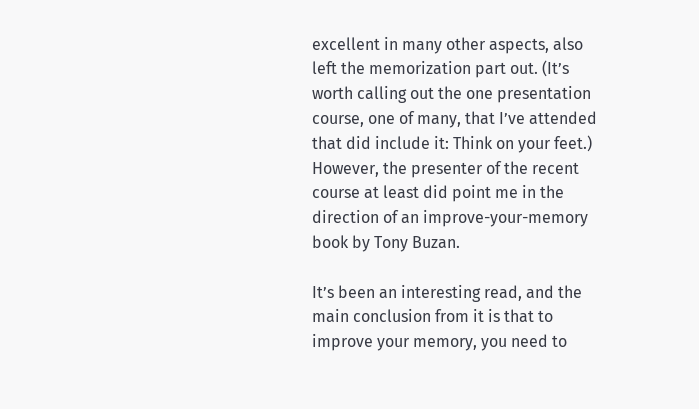excellent in many other aspects, also left the memorization part out. (It’s worth calling out the one presentation course, one of many, that I’ve attended that did include it: Think on your feet.) However, the presenter of the recent course at least did point me in the direction of an improve-your-memory book by Tony Buzan.

It’s been an interesting read, and the main conclusion from it is that to improve your memory, you need to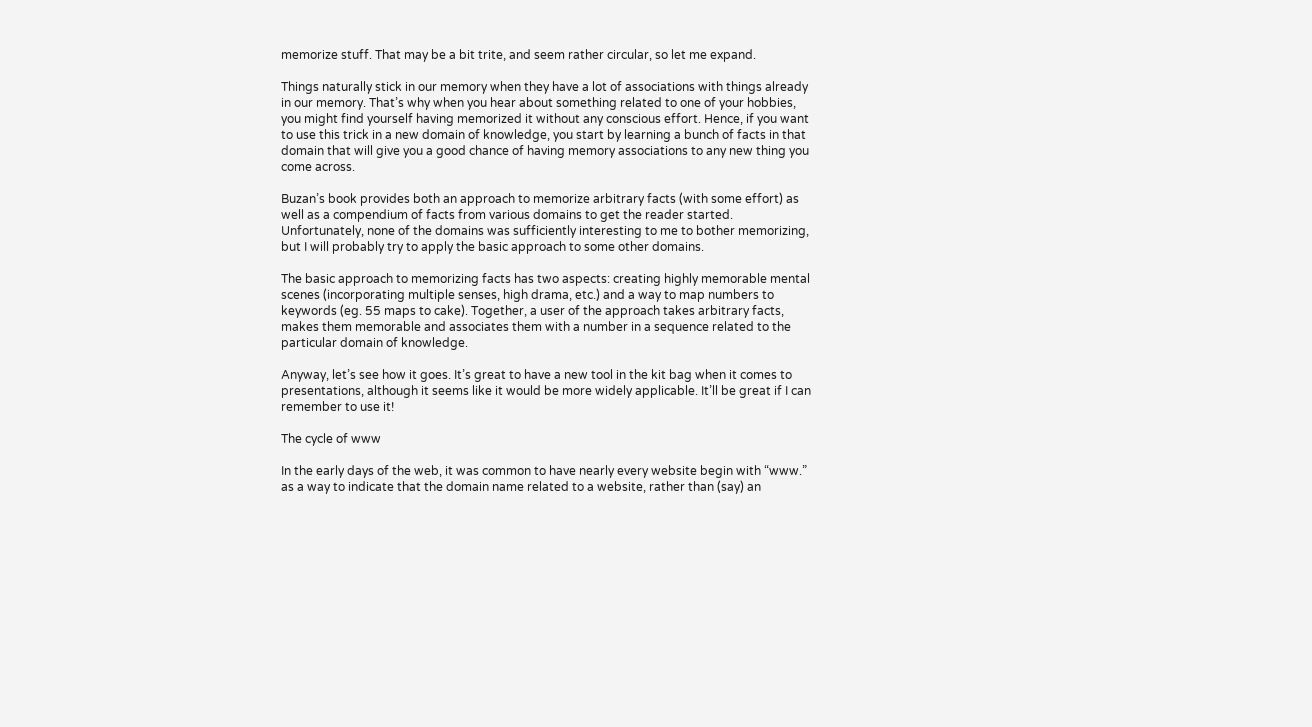memorize stuff. That may be a bit trite, and seem rather circular, so let me expand.

Things naturally stick in our memory when they have a lot of associations with things already in our memory. That’s why when you hear about something related to one of your hobbies, you might find yourself having memorized it without any conscious effort. Hence, if you want to use this trick in a new domain of knowledge, you start by learning a bunch of facts in that domain that will give you a good chance of having memory associations to any new thing you come across.

Buzan’s book provides both an approach to memorize arbitrary facts (with some effort) as well as a compendium of facts from various domains to get the reader started. Unfortunately, none of the domains was sufficiently interesting to me to bother memorizing, but I will probably try to apply the basic approach to some other domains.

The basic approach to memorizing facts has two aspects: creating highly memorable mental scenes (incorporating multiple senses, high drama, etc.) and a way to map numbers to keywords (eg. 55 maps to cake). Together, a user of the approach takes arbitrary facts, makes them memorable and associates them with a number in a sequence related to the particular domain of knowledge.

Anyway, let’s see how it goes. It’s great to have a new tool in the kit bag when it comes to presentations, although it seems like it would be more widely applicable. It’ll be great if I can remember to use it!

The cycle of www

In the early days of the web, it was common to have nearly every website begin with “www.” as a way to indicate that the domain name related to a website, rather than (say) an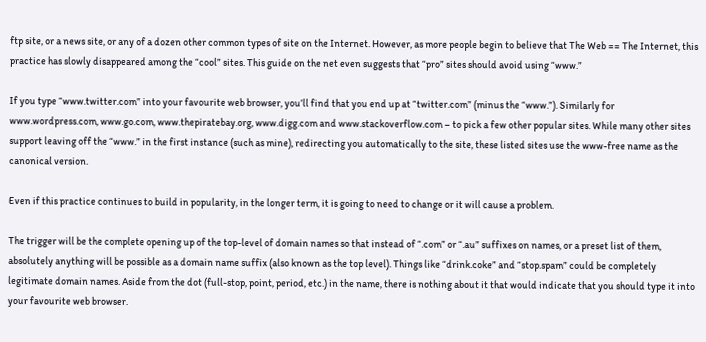ftp site, or a news site, or any of a dozen other common types of site on the Internet. However, as more people begin to believe that The Web == The Internet, this practice has slowly disappeared among the “cool” sites. This guide on the net even suggests that “pro” sites should avoid using “www.”

If you type “www.twitter.com” into your favourite web browser, you’ll find that you end up at “twitter.com” (minus the “www.”). Similarly for www.wordpress.com, www.go.com, www.thepiratebay.org, www.digg.com and www.stackoverflow.com – to pick a few other popular sites. While many other sites support leaving off the “www.” in the first instance (such as mine), redirecting you automatically to the site, these listed sites use the www-free name as the canonical version.

Even if this practice continues to build in popularity, in the longer term, it is going to need to change or it will cause a problem.

The trigger will be the complete opening up of the top-level of domain names so that instead of “.com” or “.au” suffixes on names, or a preset list of them, absolutely anything will be possible as a domain name suffix (also known as the top level). Things like “drink.coke” and “stop.spam” could be completely legitimate domain names. Aside from the dot (full-stop, point, period, etc.) in the name, there is nothing about it that would indicate that you should type it into your favourite web browser.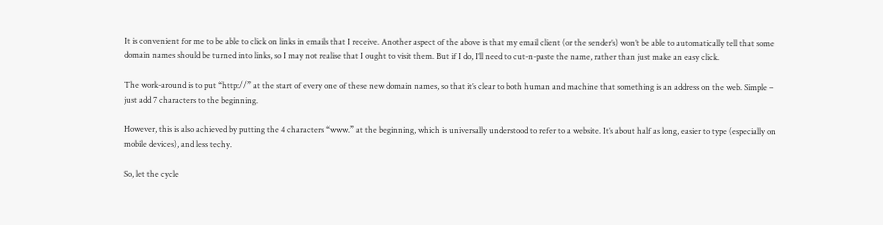It is convenient for me to be able to click on links in emails that I receive. Another aspect of the above is that my email client (or the sender’s) won’t be able to automatically tell that some domain names should be turned into links, so I may not realise that I ought to visit them. But if I do, I’ll need to cut-n-paste the name, rather than just make an easy click.

The work-around is to put “http://” at the start of every one of these new domain names, so that it’s clear to both human and machine that something is an address on the web. Simple – just add 7 characters to the beginning.

However, this is also achieved by putting the 4 characters “www.” at the beginning, which is universally understood to refer to a website. It’s about half as long, easier to type (especially on mobile devices), and less techy.

So, let the cycle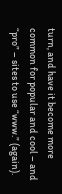turn, and have it become more common for popular and cool – and “pro” – sites to use “www.” (again).